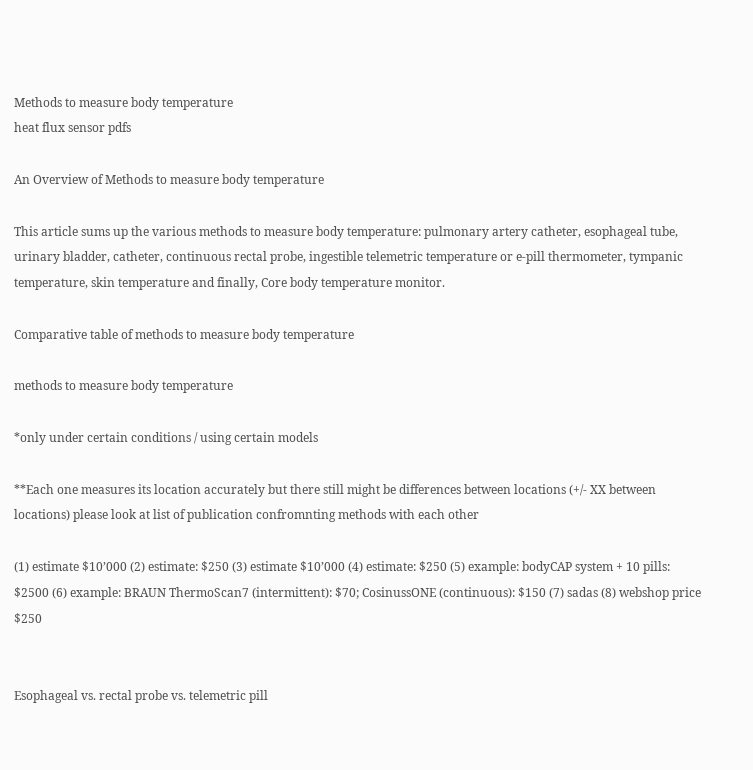Methods to measure body temperature
heat flux sensor pdfs

An Overview of Methods to measure body temperature

This article sums up the various methods to measure body temperature: pulmonary artery catheter, esophageal tube, urinary bladder, catheter, continuous rectal probe, ingestible telemetric temperature or e-pill thermometer, tympanic temperature, skin temperature and finally, Core body temperature monitor.

Comparative table of methods to measure body temperature

methods to measure body temperature

*only under certain conditions / using certain models

**Each one measures its location accurately but there still might be differences between locations (+/- XX between locations) please look at list of publication confromnting methods with each other

(1) estimate $10’000 (2) estimate: $250 (3) estimate $10’000 (4) estimate: $250 (5) example: bodyCAP system + 10 pills: $2500 (6) example: BRAUN ThermoScan7 (intermittent): $70; CosinussONE (continuous): $150 (7) sadas (8) webshop price $250


Esophageal vs. rectal probe vs. telemetric pill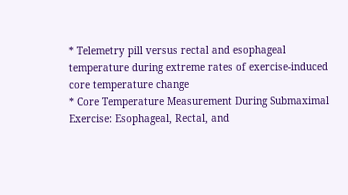* Telemetry pill versus rectal and esophageal temperature during extreme rates of exercise-induced core temperature change
* Core Temperature Measurement During Submaximal Exercise: Esophageal, Rectal, and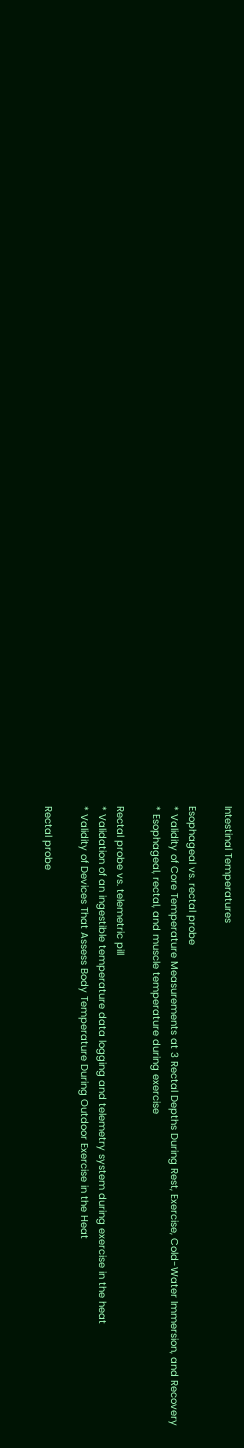Intestinal Temperatures

Esophageal vs. rectal probe
* Validity of Core Temperature Measurements at 3 Rectal Depths During Rest, Exercise, Cold-Water Immersion, and Recovery
* Esophageal, rectal, and muscle temperature during exercise

Rectal probe vs. telemetric pill
* Validation of an ingestible temperature data logging and telemetry system during exercise in the heat
* Validity of Devices That Assess Body Temperature During Outdoor Exercise in the Heat

Rectal probe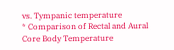vs. Tympanic temperature
* Comparison of Rectal and Aural Core Body Temperature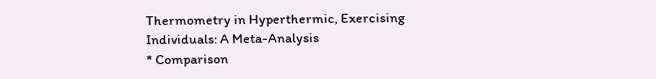Thermometry in Hyperthermic, Exercising Individuals: A Meta-Analysis
* Comparison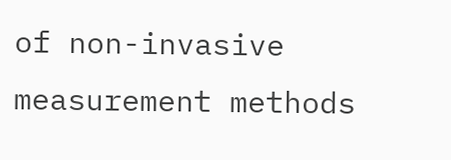of non-invasive measurement methods